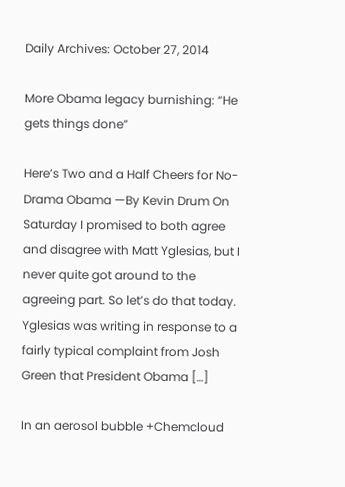Daily Archives: October 27, 2014

More Obama legacy burnishing: “He gets things done”

Here’s Two and a Half Cheers for No-Drama Obama —By Kevin Drum On Saturday I promised to both agree and disagree with Matt Yglesias, but I never quite got around to the agreeing part. So let’s do that today. Yglesias was writing in response to a fairly typical complaint from Josh Green that President Obama […]

In an aerosol bubble +Chemcloud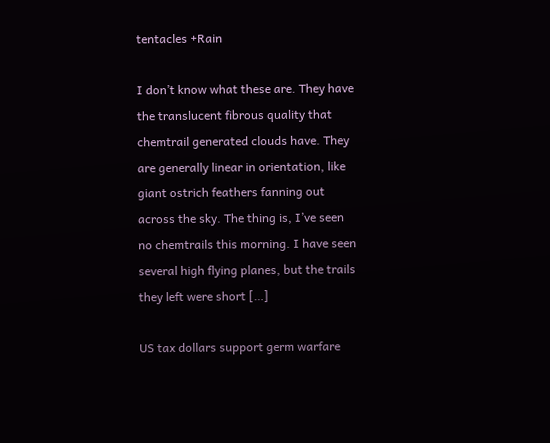tentacles +Rain

I don’t know what these are. They have the translucent fibrous quality that chemtrail generated clouds have. They are generally linear in orientation, like giant ostrich feathers fanning out across the sky. The thing is, I’ve seen no chemtrails this morning. I have seen several high flying planes, but the trails they left were short […]

US tax dollars support germ warfare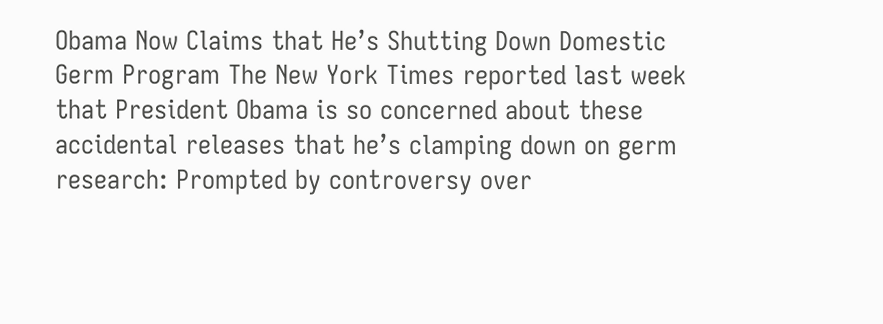Obama Now Claims that He’s Shutting Down Domestic Germ Program The New York Times reported last week that President Obama is so concerned about these accidental releases that he’s clamping down on germ research: Prompted by controversy over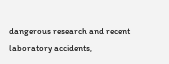dangerous research and recent laboratory accidents,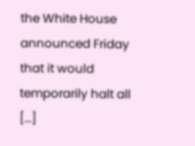the White House announced Friday that it would temporarily halt all […]